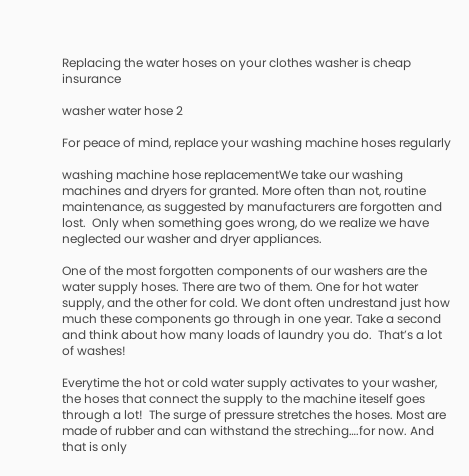Replacing the water hoses on your clothes washer is cheap insurance

washer water hose 2

For peace of mind, replace your washing machine hoses regularly

washing machine hose replacementWe take our washing machines and dryers for granted. More often than not, routine maintenance, as suggested by manufacturers are forgotten and lost.  Only when something goes wrong, do we realize we have neglected our washer and dryer appliances.

One of the most forgotten components of our washers are the water supply hoses. There are two of them. One for hot water supply, and the other for cold. We dont often undrestand just how much these components go through in one year. Take a second and think about how many loads of laundry you do.  That’s a lot of washes!

Everytime the hot or cold water supply activates to your washer, the hoses that connect the supply to the machine iteself goes through a lot!  The surge of pressure stretches the hoses. Most are made of rubber and can withstand the streching….for now. And that is only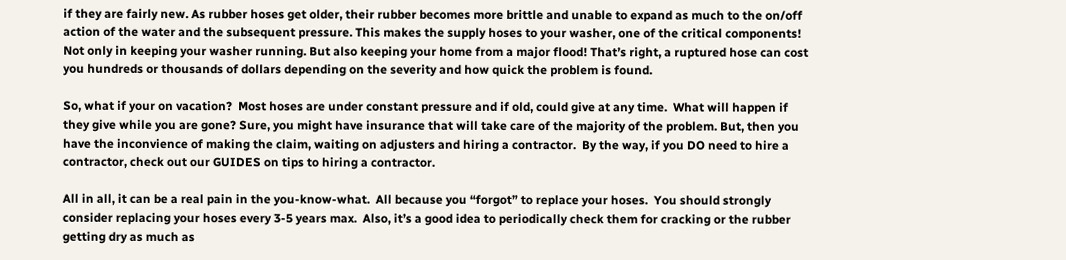if they are fairly new. As rubber hoses get older, their rubber becomes more brittle and unable to expand as much to the on/off action of the water and the subsequent pressure. This makes the supply hoses to your washer, one of the critical components! Not only in keeping your washer running. But also keeping your home from a major flood! That’s right, a ruptured hose can cost you hundreds or thousands of dollars depending on the severity and how quick the problem is found.

So, what if your on vacation?  Most hoses are under constant pressure and if old, could give at any time.  What will happen if they give while you are gone? Sure, you might have insurance that will take care of the majority of the problem. But, then you have the inconvience of making the claim, waiting on adjusters and hiring a contractor.  By the way, if you DO need to hire a contractor, check out our GUIDES on tips to hiring a contractor.

All in all, it can be a real pain in the you-know-what.  All because you “forgot” to replace your hoses.  You should strongly consider replacing your hoses every 3-5 years max.  Also, it’s a good idea to periodically check them for cracking or the rubber getting dry as much as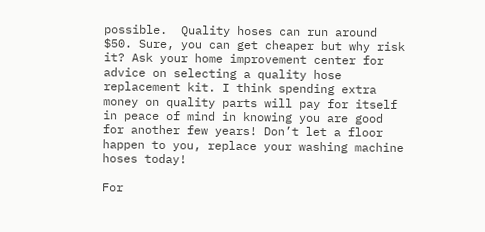possible.  Quality hoses can run around $50. Sure, you can get cheaper but why risk it? Ask your home improvement center for advice on selecting a quality hose replacement kit. I think spending extra money on quality parts will pay for itself in peace of mind in knowing you are good for another few years! Don’t let a floor happen to you, replace your washing machine hoses today!

For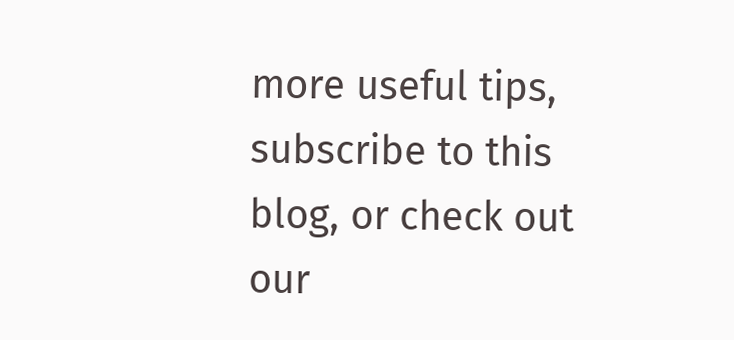more useful tips, subscribe to this blog, or check out our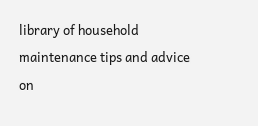library of household maintenance tips and advice on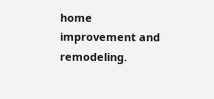home improvement and remodeling.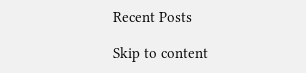Recent Posts

Skip to content